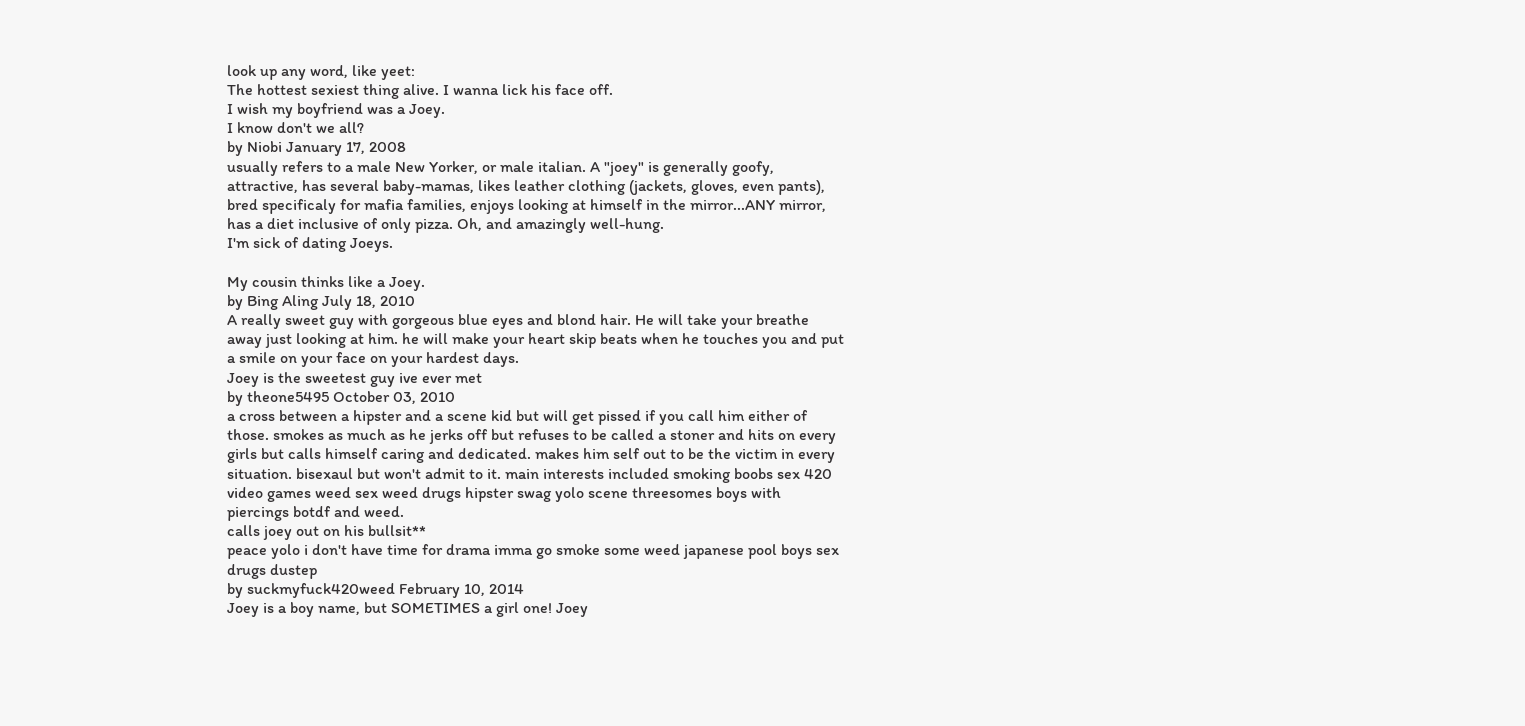look up any word, like yeet:
The hottest sexiest thing alive. I wanna lick his face off.
I wish my boyfriend was a Joey.
I know don't we all?
by Niobi January 17, 2008
usually refers to a male New Yorker, or male italian. A "joey" is generally goofy, attractive, has several baby-mamas, likes leather clothing (jackets, gloves, even pants), bred specificaly for mafia families, enjoys looking at himself in the mirror...ANY mirror, has a diet inclusive of only pizza. Oh, and amazingly well-hung.
I'm sick of dating Joeys.

My cousin thinks like a Joey.
by Bing Aling July 18, 2010
A really sweet guy with gorgeous blue eyes and blond hair. He will take your breathe away just looking at him. he will make your heart skip beats when he touches you and put a smile on your face on your hardest days.
Joey is the sweetest guy ive ever met
by theone5495 October 03, 2010
a cross between a hipster and a scene kid but will get pissed if you call him either of those. smokes as much as he jerks off but refuses to be called a stoner and hits on every girls but calls himself caring and dedicated. makes him self out to be the victim in every situation. bisexaul but won't admit to it. main interests included smoking boobs sex 420 video games weed sex weed drugs hipster swag yolo scene threesomes boys with piercings botdf and weed.
calls joey out on his bullsit**
peace yolo i don't have time for drama imma go smoke some weed japanese pool boys sex drugs dustep
by suckmyfuck420weed February 10, 2014
Joey is a boy name, but SOMETIMES a girl one! Joey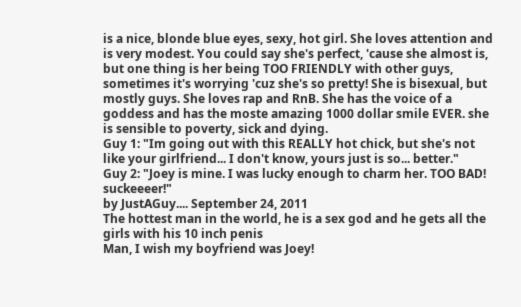is a nice, blonde blue eyes, sexy, hot girl. She loves attention and is very modest. You could say she's perfect, 'cause she almost is, but one thing is her being TOO FRIENDLY with other guys, sometimes it's worrying 'cuz she's so pretty! She is bisexual, but mostly guys. She loves rap and RnB. She has the voice of a goddess and has the moste amazing 1000 dollar smile EVER. she is sensible to poverty, sick and dying.
Guy 1: "Im going out with this REALLY hot chick, but she's not like your girlfriend... I don't know, yours just is so... better."
Guy 2: "Joey is mine. I was lucky enough to charm her. TOO BAD! suckeeeer!"
by JustAGuy.... September 24, 2011
The hottest man in the world, he is a sex god and he gets all the girls with his 10 inch penis
Man, I wish my boyfriend was Joey!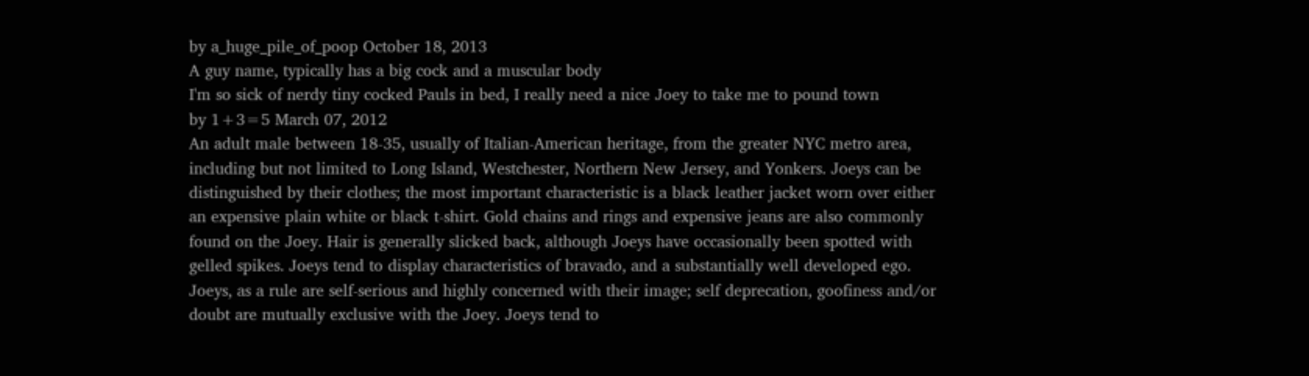by a_huge_pile_of_poop October 18, 2013
A guy name, typically has a big cock and a muscular body
I'm so sick of nerdy tiny cocked Pauls in bed, I really need a nice Joey to take me to pound town
by 1+3=5 March 07, 2012
An adult male between 18-35, usually of Italian-American heritage, from the greater NYC metro area, including but not limited to Long Island, Westchester, Northern New Jersey, and Yonkers. Joeys can be distinguished by their clothes; the most important characteristic is a black leather jacket worn over either an expensive plain white or black t-shirt. Gold chains and rings and expensive jeans are also commonly found on the Joey. Hair is generally slicked back, although Joeys have occasionally been spotted with gelled spikes. Joeys tend to display characteristics of bravado, and a substantially well developed ego. Joeys, as a rule are self-serious and highly concerned with their image; self deprecation, goofiness and/or doubt are mutually exclusive with the Joey. Joeys tend to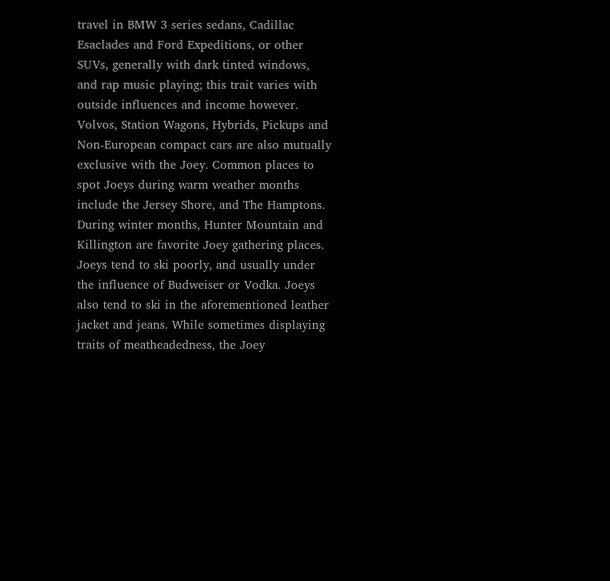travel in BMW 3 series sedans, Cadillac Esaclades and Ford Expeditions, or other SUVs, generally with dark tinted windows, and rap music playing; this trait varies with outside influences and income however. Volvos, Station Wagons, Hybrids, Pickups and Non-European compact cars are also mutually exclusive with the Joey. Common places to spot Joeys during warm weather months include the Jersey Shore, and The Hamptons. During winter months, Hunter Mountain and Killington are favorite Joey gathering places. Joeys tend to ski poorly, and usually under the influence of Budweiser or Vodka. Joeys also tend to ski in the aforementioned leather jacket and jeans. While sometimes displaying traits of meatheadedness, the Joey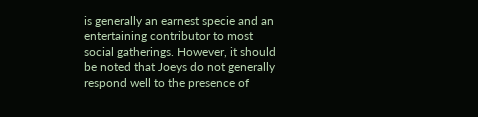is generally an earnest specie and an entertaining contributor to most social gatherings. However, it should be noted that Joeys do not generally respond well to the presence of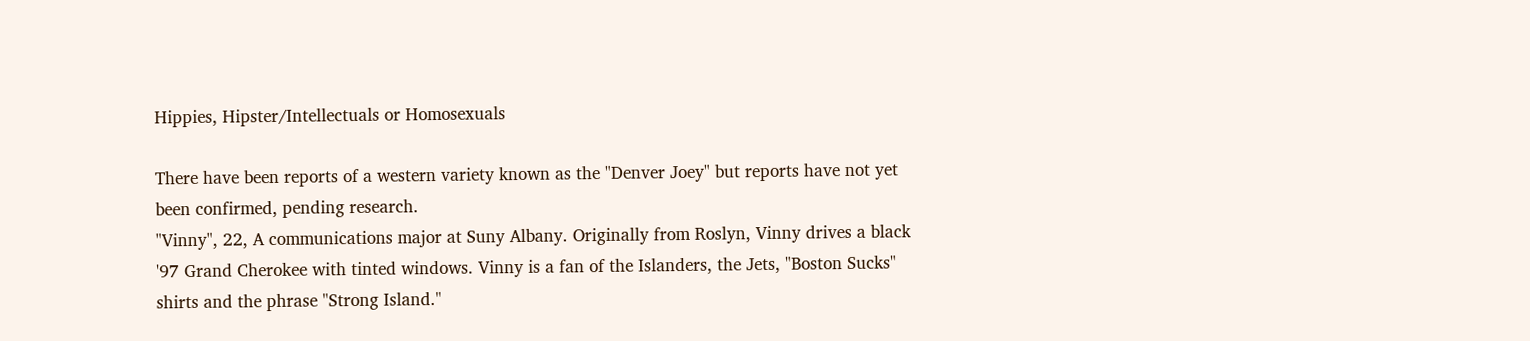Hippies, Hipster/Intellectuals or Homosexuals

There have been reports of a western variety known as the "Denver Joey" but reports have not yet been confirmed, pending research.
"Vinny", 22, A communications major at Suny Albany. Originally from Roslyn, Vinny drives a black '97 Grand Cherokee with tinted windows. Vinny is a fan of the Islanders, the Jets, "Boston Sucks" shirts and the phrase "Strong Island."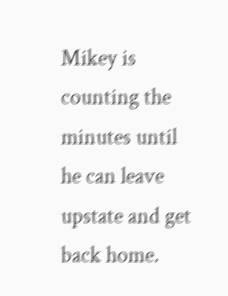Mikey is counting the minutes until he can leave upstate and get back home.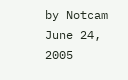by Notcam June 24, 2005